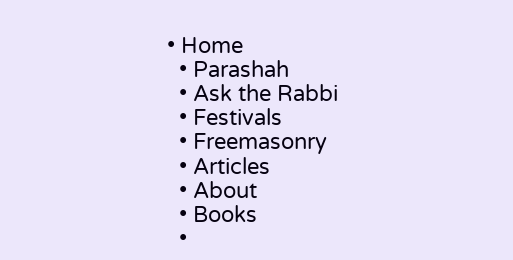• Home
  • Parashah
  • Ask the Rabbi
  • Festivals
  • Freemasonry
  • Articles
  • About
  • Books
  •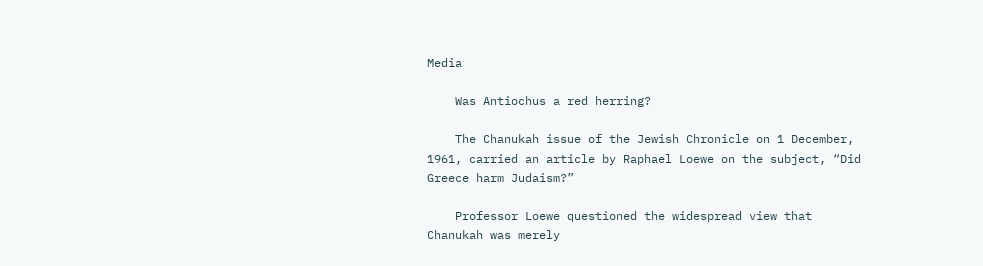Media

    Was Antiochus a red herring?

    The Chanukah issue of the Jewish Chronicle on 1 December, 1961, carried an article by Raphael Loewe on the subject, “Did Greece harm Judaism?”

    Professor Loewe questioned the widespread view that Chanukah was merely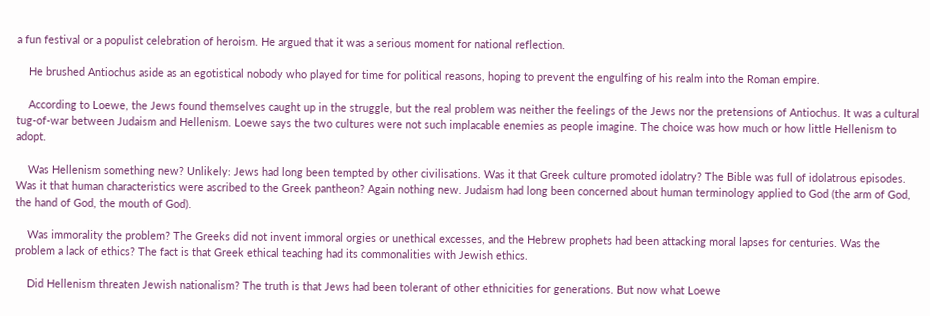a fun festival or a populist celebration of heroism. He argued that it was a serious moment for national reflection.

    He brushed Antiochus aside as an egotistical nobody who played for time for political reasons, hoping to prevent the engulfing of his realm into the Roman empire.

    According to Loewe, the Jews found themselves caught up in the struggle, but the real problem was neither the feelings of the Jews nor the pretensions of Antiochus. It was a cultural tug-of-war between Judaism and Hellenism. Loewe says the two cultures were not such implacable enemies as people imagine. The choice was how much or how little Hellenism to adopt.

    Was Hellenism something new? Unlikely: Jews had long been tempted by other civilisations. Was it that Greek culture promoted idolatry? The Bible was full of idolatrous episodes. Was it that human characteristics were ascribed to the Greek pantheon? Again nothing new. Judaism had long been concerned about human terminology applied to God (the arm of God, the hand of God, the mouth of God).

    Was immorality the problem? The Greeks did not invent immoral orgies or unethical excesses, and the Hebrew prophets had been attacking moral lapses for centuries. Was the problem a lack of ethics? The fact is that Greek ethical teaching had its commonalities with Jewish ethics.

    Did Hellenism threaten Jewish nationalism? The truth is that Jews had been tolerant of other ethnicities for generations. But now what Loewe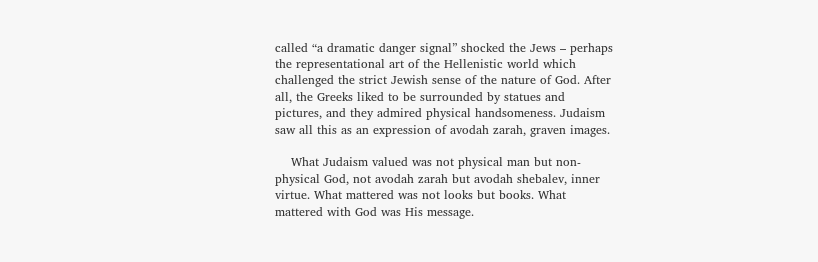called “a dramatic danger signal” shocked the Jews – perhaps the representational art of the Hellenistic world which challenged the strict Jewish sense of the nature of God. After all, the Greeks liked to be surrounded by statues and pictures, and they admired physical handsomeness. Judaism saw all this as an expression of avodah zarah, graven images.

    What Judaism valued was not physical man but non-physical God, not avodah zarah but avodah shebalev, inner virtue. What mattered was not looks but books. What mattered with God was His message.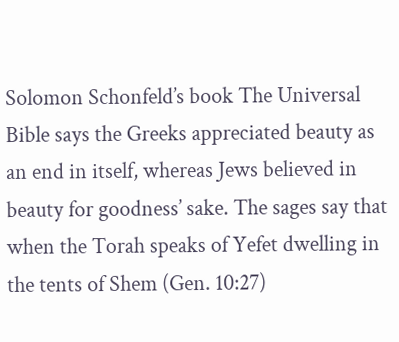Solomon Schonfeld’s book The Universal Bible says the Greeks appreciated beauty as an end in itself, whereas Jews believed in beauty for goodness’ sake. The sages say that when the Torah speaks of Yefet dwelling in the tents of Shem (Gen. 10:27)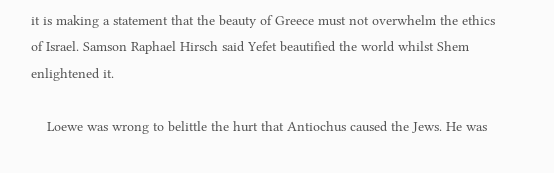it is making a statement that the beauty of Greece must not overwhelm the ethics of Israel. Samson Raphael Hirsch said Yefet beautified the world whilst Shem enlightened it.

    Loewe was wrong to belittle the hurt that Antiochus caused the Jews. He was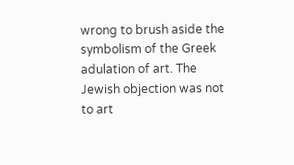wrong to brush aside the symbolism of the Greek adulation of art. The Jewish objection was not to art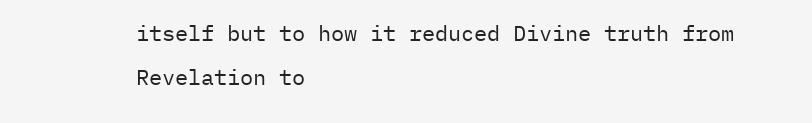itself but to how it reduced Divine truth from Revelation to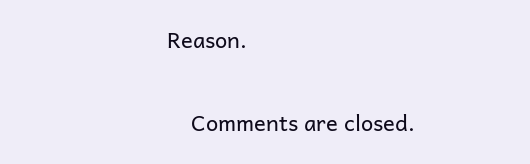Reason.

    Comments are closed.